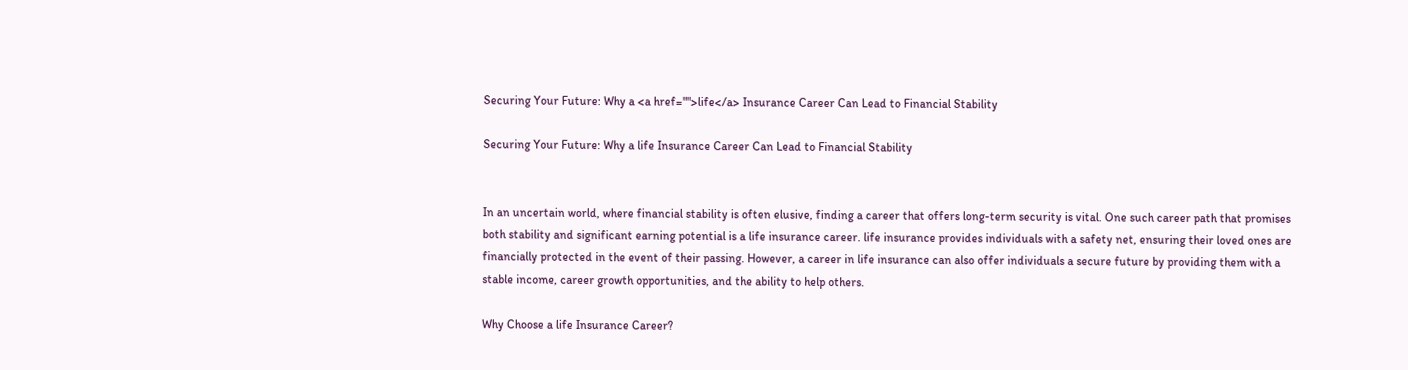Securing Your Future: Why a <a href="">life</a> Insurance Career Can Lead to Financial Stability

Securing Your Future: Why a life Insurance Career Can Lead to Financial Stability


In an uncertain world, where financial stability is often elusive, finding a career that offers long-term security is vital. One such career path that promises both stability and significant earning potential is a life insurance career. life insurance provides individuals with a safety net, ensuring their loved ones are financially protected in the event of their passing. However, a career in life insurance can also offer individuals a secure future by providing them with a stable income, career growth opportunities, and the ability to help others.

Why Choose a life Insurance Career?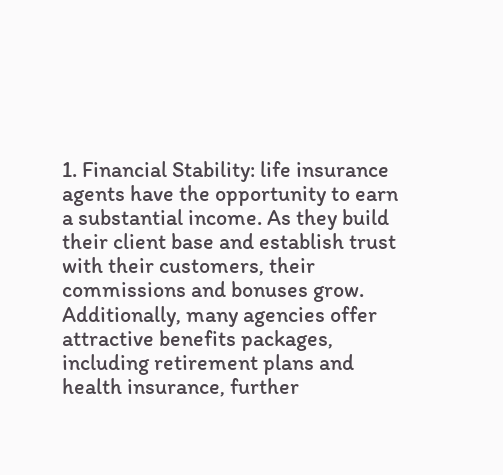1. Financial Stability: life insurance agents have the opportunity to earn a substantial income. As they build their client base and establish trust with their customers, their commissions and bonuses grow. Additionally, many agencies offer attractive benefits packages, including retirement plans and health insurance, further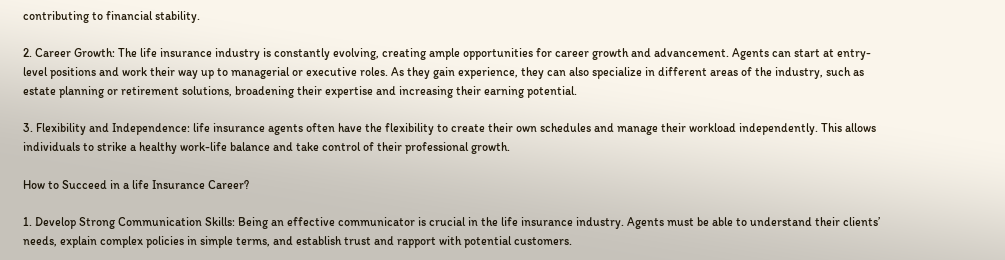contributing to financial stability.

2. Career Growth: The life insurance industry is constantly evolving, creating ample opportunities for career growth and advancement. Agents can start at entry-level positions and work their way up to managerial or executive roles. As they gain experience, they can also specialize in different areas of the industry, such as estate planning or retirement solutions, broadening their expertise and increasing their earning potential.

3. Flexibility and Independence: life insurance agents often have the flexibility to create their own schedules and manage their workload independently. This allows individuals to strike a healthy work-life balance and take control of their professional growth.

How to Succeed in a life Insurance Career?

1. Develop Strong Communication Skills: Being an effective communicator is crucial in the life insurance industry. Agents must be able to understand their clients’ needs, explain complex policies in simple terms, and establish trust and rapport with potential customers.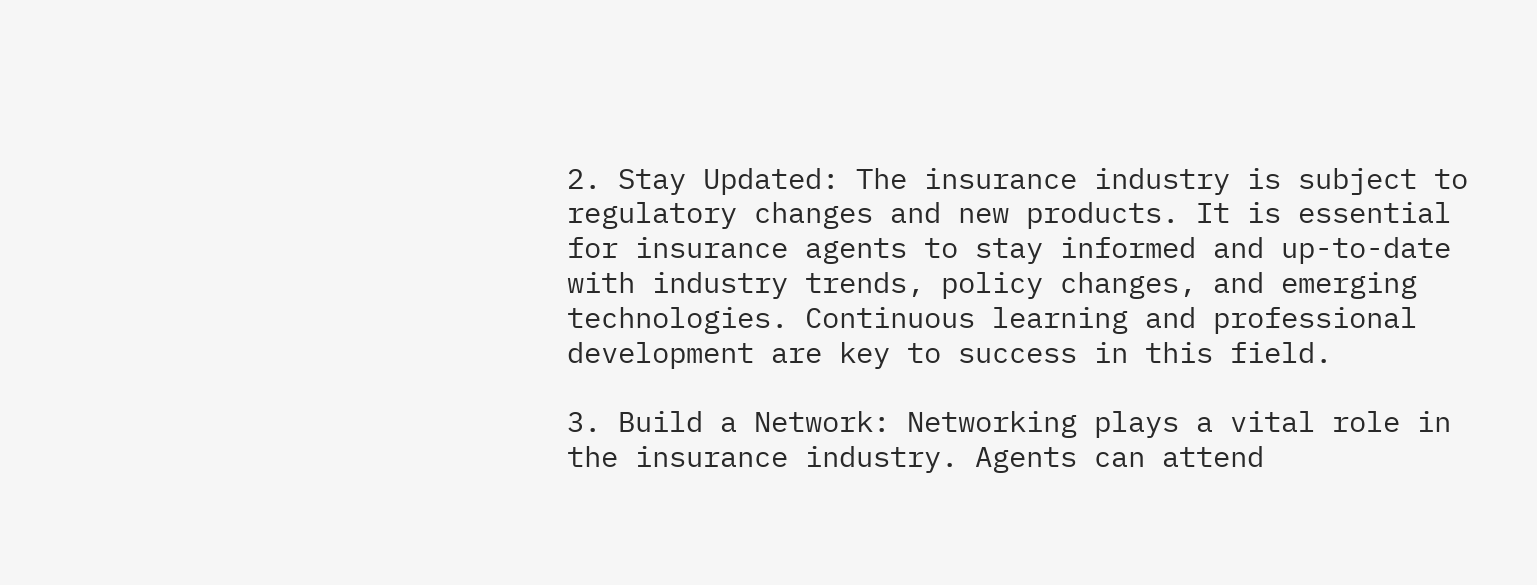2. Stay Updated: The insurance industry is subject to regulatory changes and new products. It is essential for insurance agents to stay informed and up-to-date with industry trends, policy changes, and emerging technologies. Continuous learning and professional development are key to success in this field.

3. Build a Network: Networking plays a vital role in the insurance industry. Agents can attend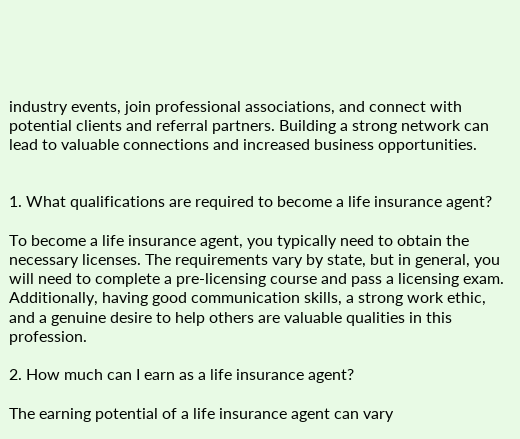industry events, join professional associations, and connect with potential clients and referral partners. Building a strong network can lead to valuable connections and increased business opportunities.


1. What qualifications are required to become a life insurance agent?

To become a life insurance agent, you typically need to obtain the necessary licenses. The requirements vary by state, but in general, you will need to complete a pre-licensing course and pass a licensing exam. Additionally, having good communication skills, a strong work ethic, and a genuine desire to help others are valuable qualities in this profession.

2. How much can I earn as a life insurance agent?

The earning potential of a life insurance agent can vary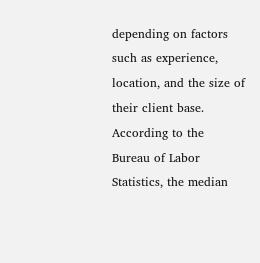depending on factors such as experience, location, and the size of their client base. According to the Bureau of Labor Statistics, the median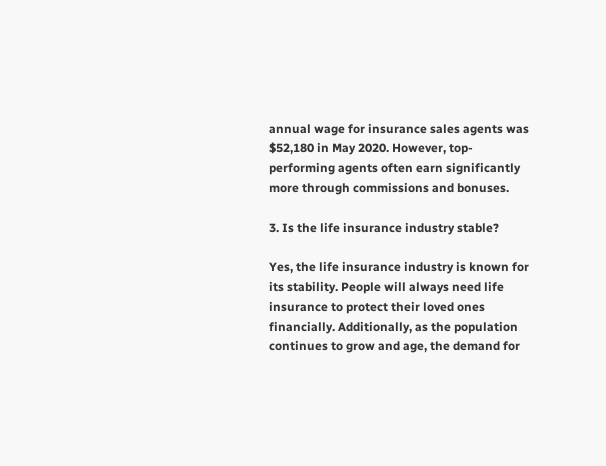annual wage for insurance sales agents was $52,180 in May 2020. However, top-performing agents often earn significantly more through commissions and bonuses.

3. Is the life insurance industry stable?

Yes, the life insurance industry is known for its stability. People will always need life insurance to protect their loved ones financially. Additionally, as the population continues to grow and age, the demand for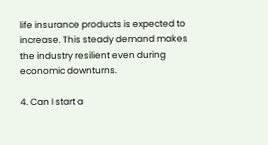life insurance products is expected to increase. This steady demand makes the industry resilient even during economic downturns.

4. Can I start a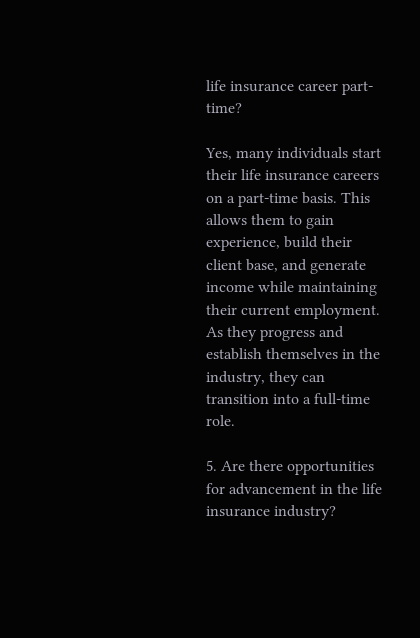life insurance career part-time?

Yes, many individuals start their life insurance careers on a part-time basis. This allows them to gain experience, build their client base, and generate income while maintaining their current employment. As they progress and establish themselves in the industry, they can transition into a full-time role.

5. Are there opportunities for advancement in the life insurance industry?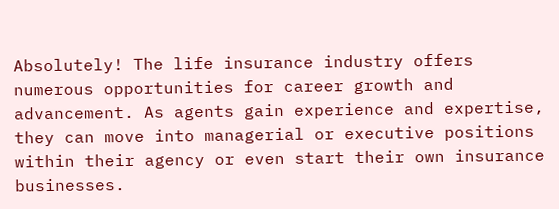Absolutely! The life insurance industry offers numerous opportunities for career growth and advancement. As agents gain experience and expertise, they can move into managerial or executive positions within their agency or even start their own insurance businesses.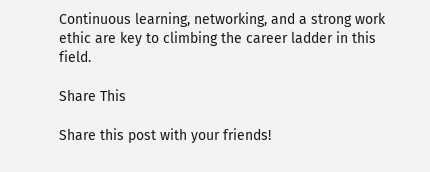Continuous learning, networking, and a strong work ethic are key to climbing the career ladder in this field.

Share This

Share this post with your friends!